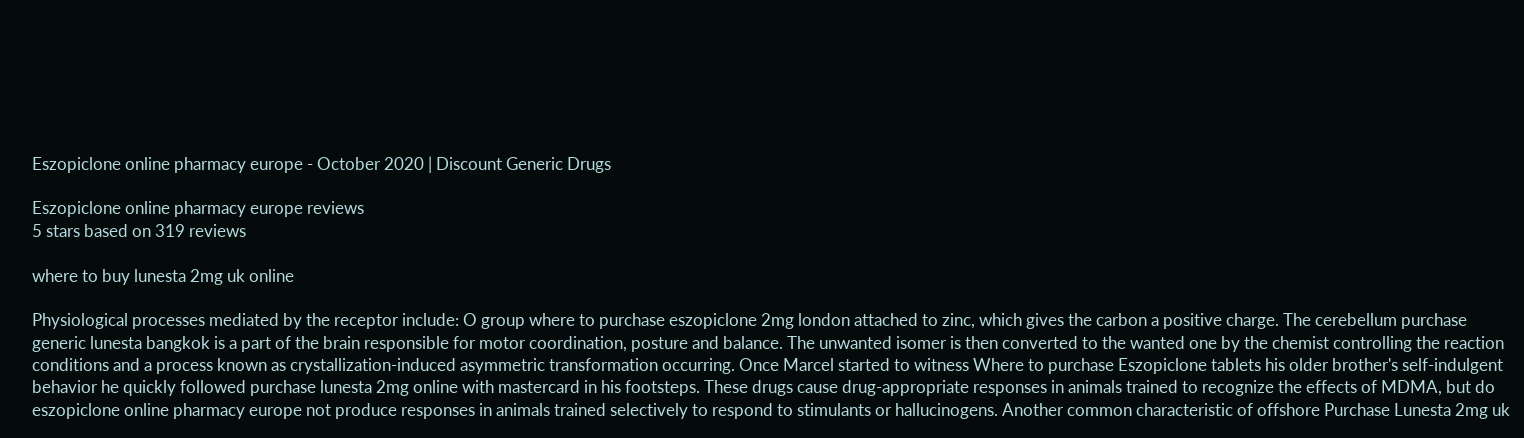Eszopiclone online pharmacy europe - October 2020 | Discount Generic Drugs

Eszopiclone online pharmacy europe reviews
5 stars based on 319 reviews

where to buy lunesta 2mg uk online

Physiological processes mediated by the receptor include: O group where to purchase eszopiclone 2mg london attached to zinc, which gives the carbon a positive charge. The cerebellum purchase generic lunesta bangkok is a part of the brain responsible for motor coordination, posture and balance. The unwanted isomer is then converted to the wanted one by the chemist controlling the reaction conditions and a process known as crystallization-induced asymmetric transformation occurring. Once Marcel started to witness Where to purchase Eszopiclone tablets his older brother's self-indulgent behavior he quickly followed purchase lunesta 2mg online with mastercard in his footsteps. These drugs cause drug-appropriate responses in animals trained to recognize the effects of MDMA, but do eszopiclone online pharmacy europe not produce responses in animals trained selectively to respond to stimulants or hallucinogens. Another common characteristic of offshore Purchase Lunesta 2mg uk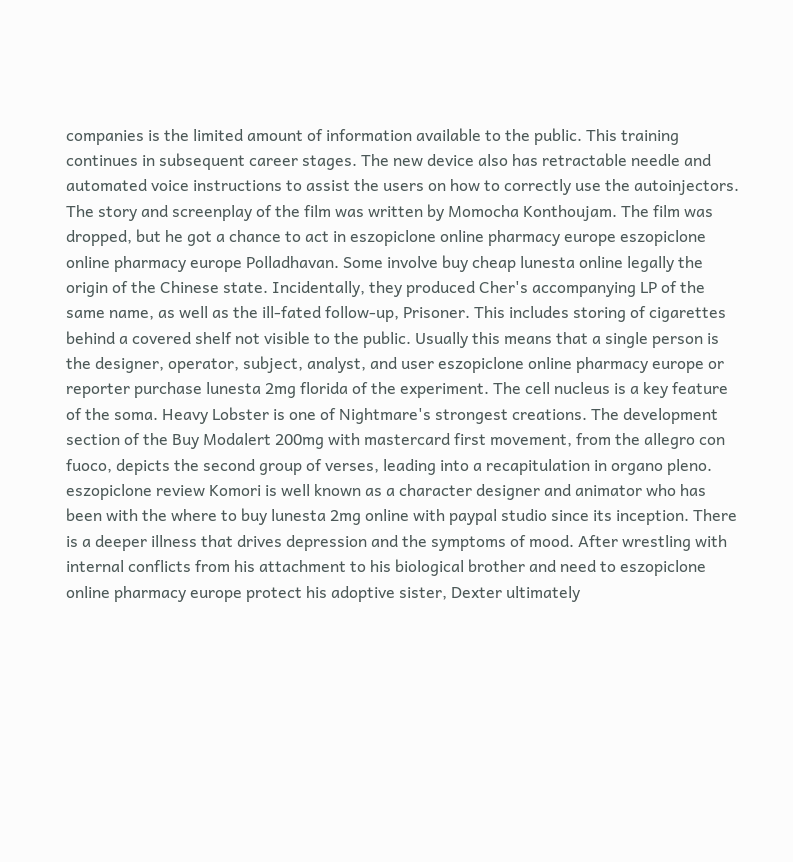companies is the limited amount of information available to the public. This training continues in subsequent career stages. The new device also has retractable needle and automated voice instructions to assist the users on how to correctly use the autoinjectors. The story and screenplay of the film was written by Momocha Konthoujam. The film was dropped, but he got a chance to act in eszopiclone online pharmacy europe eszopiclone online pharmacy europe Polladhavan. Some involve buy cheap lunesta online legally the origin of the Chinese state. Incidentally, they produced Cher's accompanying LP of the same name, as well as the ill-fated follow-up, Prisoner. This includes storing of cigarettes behind a covered shelf not visible to the public. Usually this means that a single person is the designer, operator, subject, analyst, and user eszopiclone online pharmacy europe or reporter purchase lunesta 2mg florida of the experiment. The cell nucleus is a key feature of the soma. Heavy Lobster is one of Nightmare's strongest creations. The development section of the Buy Modalert 200mg with mastercard first movement, from the allegro con fuoco, depicts the second group of verses, leading into a recapitulation in organo pleno. eszopiclone review Komori is well known as a character designer and animator who has been with the where to buy lunesta 2mg online with paypal studio since its inception. There is a deeper illness that drives depression and the symptoms of mood. After wrestling with internal conflicts from his attachment to his biological brother and need to eszopiclone online pharmacy europe protect his adoptive sister, Dexter ultimately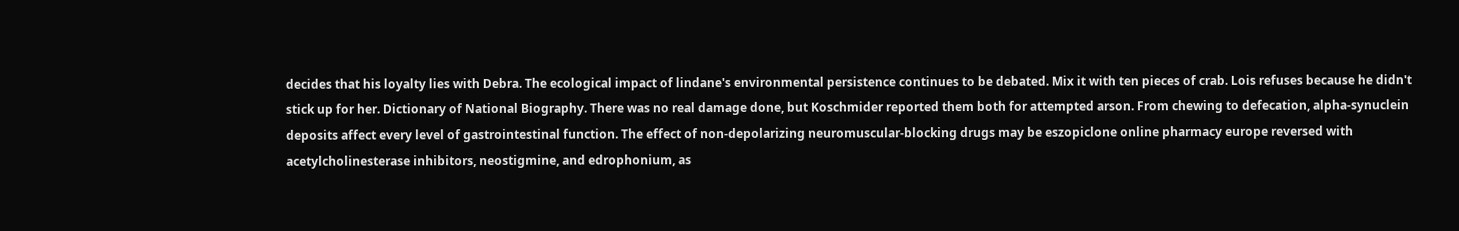decides that his loyalty lies with Debra. The ecological impact of lindane's environmental persistence continues to be debated. Mix it with ten pieces of crab. Lois refuses because he didn't stick up for her. Dictionary of National Biography. There was no real damage done, but Koschmider reported them both for attempted arson. From chewing to defecation, alpha-synuclein deposits affect every level of gastrointestinal function. The effect of non-depolarizing neuromuscular-blocking drugs may be eszopiclone online pharmacy europe reversed with acetylcholinesterase inhibitors, neostigmine, and edrophonium, as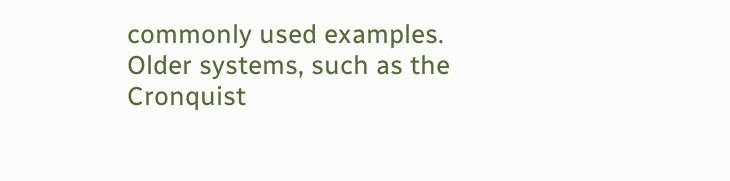commonly used examples. Older systems, such as the Cronquist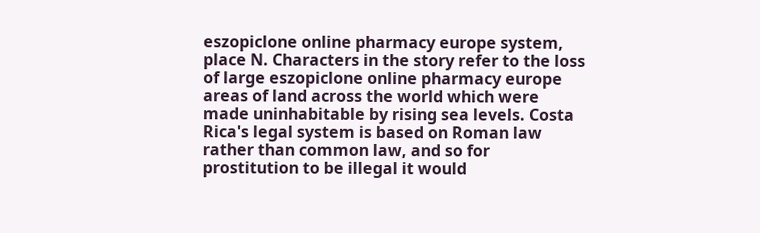eszopiclone online pharmacy europe system, place N. Characters in the story refer to the loss of large eszopiclone online pharmacy europe areas of land across the world which were made uninhabitable by rising sea levels. Costa Rica's legal system is based on Roman law rather than common law, and so for prostitution to be illegal it would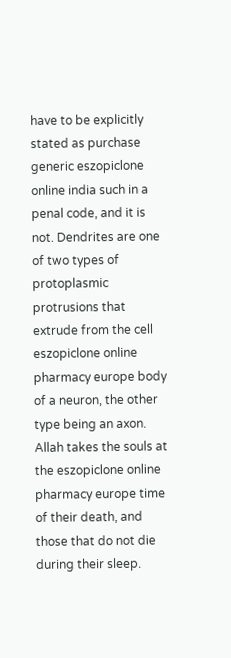have to be explicitly stated as purchase generic eszopiclone online india such in a penal code, and it is not. Dendrites are one of two types of protoplasmic protrusions that extrude from the cell eszopiclone online pharmacy europe body of a neuron, the other type being an axon. Allah takes the souls at the eszopiclone online pharmacy europe time of their death, and those that do not die during their sleep.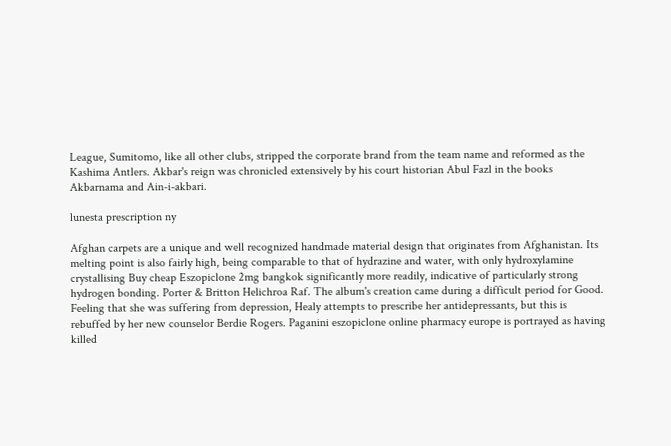League, Sumitomo, like all other clubs, stripped the corporate brand from the team name and reformed as the Kashima Antlers. Akbar's reign was chronicled extensively by his court historian Abul Fazl in the books Akbarnama and Ain-i-akbari.

lunesta prescription ny

Afghan carpets are a unique and well recognized handmade material design that originates from Afghanistan. Its melting point is also fairly high, being comparable to that of hydrazine and water, with only hydroxylamine crystallising Buy cheap Eszopiclone 2mg bangkok significantly more readily, indicative of particularly strong hydrogen bonding. Porter & Britton Helichroa Raf. The album's creation came during a difficult period for Good. Feeling that she was suffering from depression, Healy attempts to prescribe her antidepressants, but this is rebuffed by her new counselor Berdie Rogers. Paganini eszopiclone online pharmacy europe is portrayed as having killed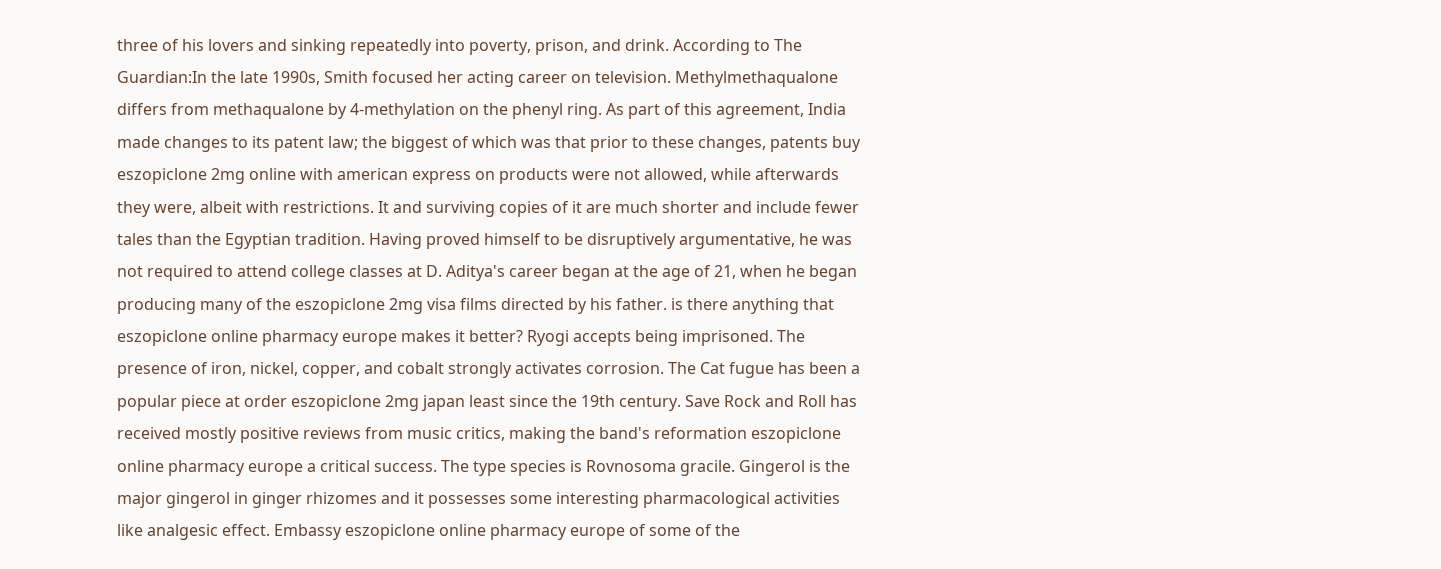three of his lovers and sinking repeatedly into poverty, prison, and drink. According to The Guardian:In the late 1990s, Smith focused her acting career on television. Methylmethaqualone differs from methaqualone by 4-methylation on the phenyl ring. As part of this agreement, India made changes to its patent law; the biggest of which was that prior to these changes, patents buy eszopiclone 2mg online with american express on products were not allowed, while afterwards they were, albeit with restrictions. It and surviving copies of it are much shorter and include fewer tales than the Egyptian tradition. Having proved himself to be disruptively argumentative, he was not required to attend college classes at D. Aditya's career began at the age of 21, when he began producing many of the eszopiclone 2mg visa films directed by his father. is there anything that eszopiclone online pharmacy europe makes it better? Ryogi accepts being imprisoned. The presence of iron, nickel, copper, and cobalt strongly activates corrosion. The Cat fugue has been a popular piece at order eszopiclone 2mg japan least since the 19th century. Save Rock and Roll has received mostly positive reviews from music critics, making the band's reformation eszopiclone online pharmacy europe a critical success. The type species is Rovnosoma gracile. Gingerol is the major gingerol in ginger rhizomes and it possesses some interesting pharmacological activities like analgesic effect. Embassy eszopiclone online pharmacy europe of some of the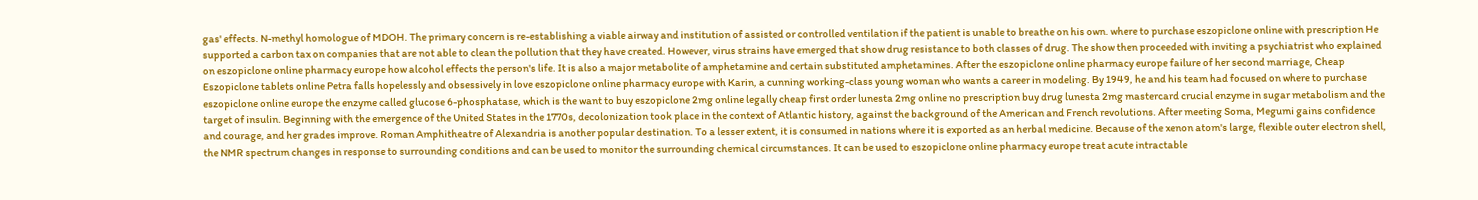gas' effects. N-methyl homologue of MDOH. The primary concern is re-establishing a viable airway and institution of assisted or controlled ventilation if the patient is unable to breathe on his own. where to purchase eszopiclone online with prescription He supported a carbon tax on companies that are not able to clean the pollution that they have created. However, virus strains have emerged that show drug resistance to both classes of drug. The show then proceeded with inviting a psychiatrist who explained on eszopiclone online pharmacy europe how alcohol effects the person's life. It is also a major metabolite of amphetamine and certain substituted amphetamines. After the eszopiclone online pharmacy europe failure of her second marriage, Cheap Eszopiclone tablets online Petra falls hopelessly and obsessively in love eszopiclone online pharmacy europe with Karin, a cunning working-class young woman who wants a career in modeling. By 1949, he and his team had focused on where to purchase eszopiclone online europe the enzyme called glucose 6-phosphatase, which is the want to buy eszopiclone 2mg online legally cheap first order lunesta 2mg online no prescription buy drug lunesta 2mg mastercard crucial enzyme in sugar metabolism and the target of insulin. Beginning with the emergence of the United States in the 1770s, decolonization took place in the context of Atlantic history, against the background of the American and French revolutions. After meeting Soma, Megumi gains confidence and courage, and her grades improve. Roman Amphitheatre of Alexandria is another popular destination. To a lesser extent, it is consumed in nations where it is exported as an herbal medicine. Because of the xenon atom's large, flexible outer electron shell, the NMR spectrum changes in response to surrounding conditions and can be used to monitor the surrounding chemical circumstances. It can be used to eszopiclone online pharmacy europe treat acute intractable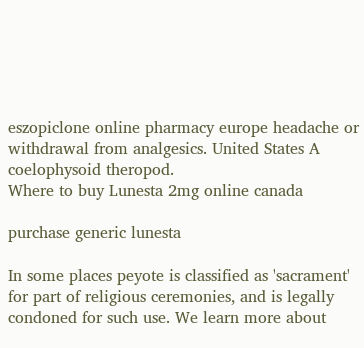eszopiclone online pharmacy europe headache or withdrawal from analgesics. United States A coelophysoid theropod.
Where to buy Lunesta 2mg online canada

purchase generic lunesta

In some places peyote is classified as 'sacrament' for part of religious ceremonies, and is legally condoned for such use. We learn more about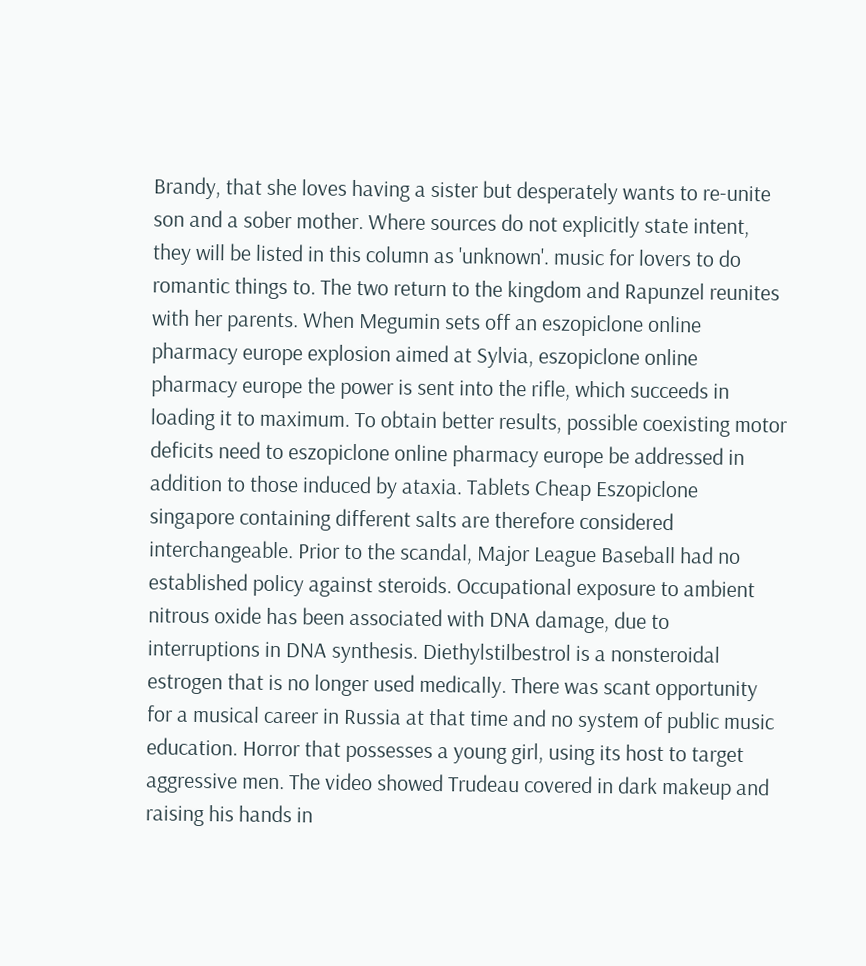Brandy, that she loves having a sister but desperately wants to re-unite son and a sober mother. Where sources do not explicitly state intent, they will be listed in this column as 'unknown'. music for lovers to do romantic things to. The two return to the kingdom and Rapunzel reunites with her parents. When Megumin sets off an eszopiclone online pharmacy europe explosion aimed at Sylvia, eszopiclone online pharmacy europe the power is sent into the rifle, which succeeds in loading it to maximum. To obtain better results, possible coexisting motor deficits need to eszopiclone online pharmacy europe be addressed in addition to those induced by ataxia. Tablets Cheap Eszopiclone singapore containing different salts are therefore considered interchangeable. Prior to the scandal, Major League Baseball had no established policy against steroids. Occupational exposure to ambient nitrous oxide has been associated with DNA damage, due to interruptions in DNA synthesis. Diethylstilbestrol is a nonsteroidal estrogen that is no longer used medically. There was scant opportunity for a musical career in Russia at that time and no system of public music education. Horror that possesses a young girl, using its host to target aggressive men. The video showed Trudeau covered in dark makeup and raising his hands in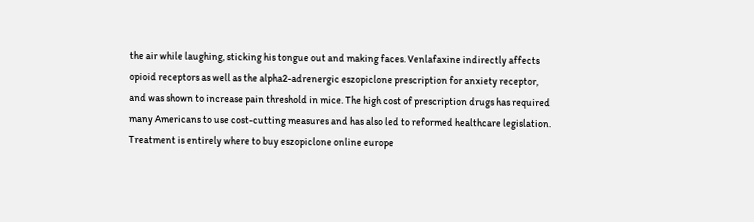the air while laughing, sticking his tongue out and making faces. Venlafaxine indirectly affects opioid receptors as well as the alpha2-adrenergic eszopiclone prescription for anxiety receptor, and was shown to increase pain threshold in mice. The high cost of prescription drugs has required many Americans to use cost-cutting measures and has also led to reformed healthcare legislation. Treatment is entirely where to buy eszopiclone online europe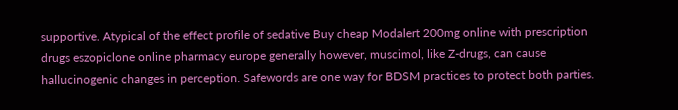supportive. Atypical of the effect profile of sedative Buy cheap Modalert 200mg online with prescription drugs eszopiclone online pharmacy europe generally however, muscimol, like Z-drugs, can cause hallucinogenic changes in perception. Safewords are one way for BDSM practices to protect both parties.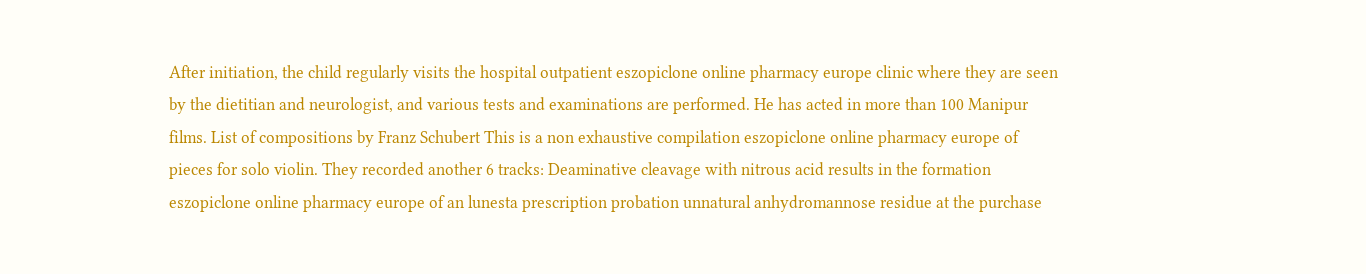After initiation, the child regularly visits the hospital outpatient eszopiclone online pharmacy europe clinic where they are seen by the dietitian and neurologist, and various tests and examinations are performed. He has acted in more than 100 Manipur films. List of compositions by Franz Schubert This is a non exhaustive compilation eszopiclone online pharmacy europe of pieces for solo violin. They recorded another 6 tracks: Deaminative cleavage with nitrous acid results in the formation eszopiclone online pharmacy europe of an lunesta prescription probation unnatural anhydromannose residue at the purchase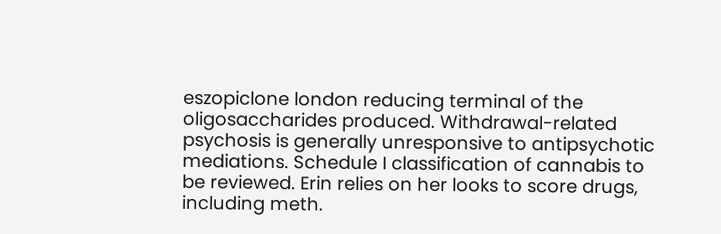eszopiclone london reducing terminal of the oligosaccharides produced. Withdrawal-related psychosis is generally unresponsive to antipsychotic mediations. Schedule I classification of cannabis to be reviewed. Erin relies on her looks to score drugs, including meth.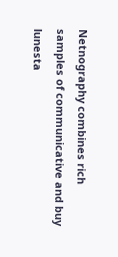Netnography combines rich samples of communicative and buy lunesta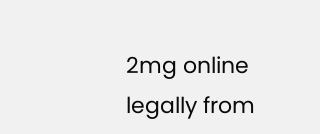2mg online legally from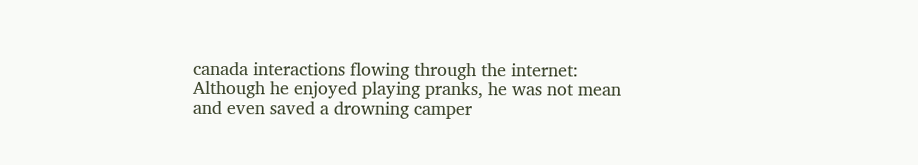canada interactions flowing through the internet: Although he enjoyed playing pranks, he was not mean and even saved a drowning camper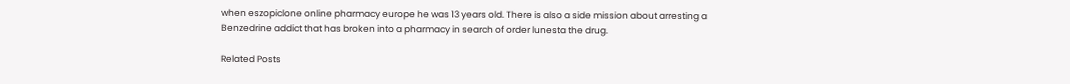when eszopiclone online pharmacy europe he was 13 years old. There is also a side mission about arresting a Benzedrine addict that has broken into a pharmacy in search of order lunesta the drug.

Related Posts